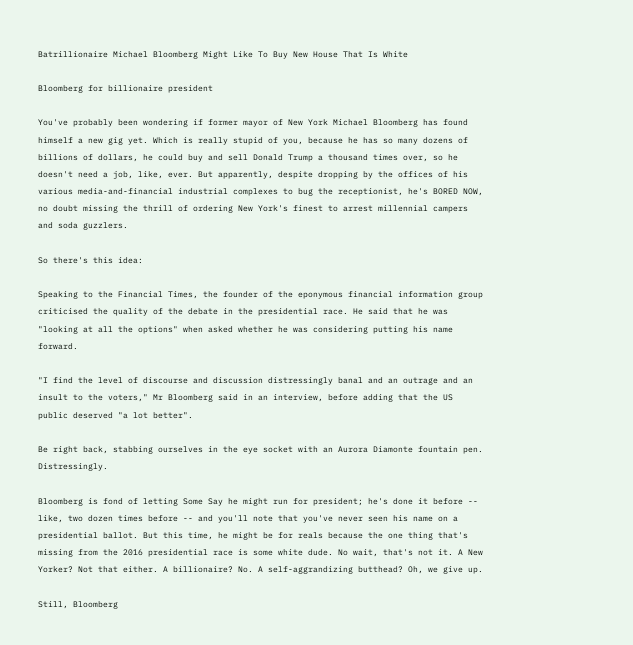Batrillionaire Michael Bloomberg Might Like To Buy New House That Is White

Bloomberg for billionaire president

You've probably been wondering if former mayor of New York Michael Bloomberg has found himself a new gig yet. Which is really stupid of you, because he has so many dozens of billions of dollars, he could buy and sell Donald Trump a thousand times over, so he doesn't need a job, like, ever. But apparently, despite dropping by the offices of his various media-and-financial industrial complexes to bug the receptionist, he's BORED NOW, no doubt missing the thrill of ordering New York's finest to arrest millennial campers and soda guzzlers.

So there's this idea:

Speaking to the Financial Times, the founder of the eponymous financial information group criticised the quality of the debate in the presidential race. He said that he was "looking at all the options" when asked whether he was considering putting his name forward.

"I find the level of discourse and discussion distressingly banal and an outrage and an insult to the voters," Mr Bloomberg said in an interview, before adding that the US public deserved "a lot better".

Be right back, stabbing ourselves in the eye socket with an Aurora Diamonte fountain pen. Distressingly.

Bloomberg is fond of letting Some Say he might run for president; he's done it before -- like, two dozen times before -- and you'll note that you've never seen his name on a presidential ballot. But this time, he might be for reals because the one thing that's missing from the 2016 presidential race is some white dude. No wait, that's not it. A New Yorker? Not that either. A billionaire? No. A self-aggrandizing butthead? Oh, we give up.

Still, Bloomberg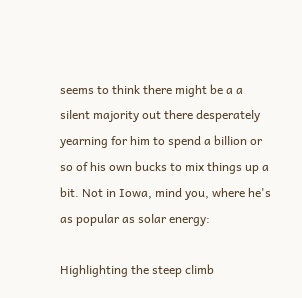seems to think there might be a a silent majority out there desperately yearning for him to spend a billion or so of his own bucks to mix things up a bit. Not in Iowa, mind you, where he's as popular as solar energy:

Highlighting the steep climb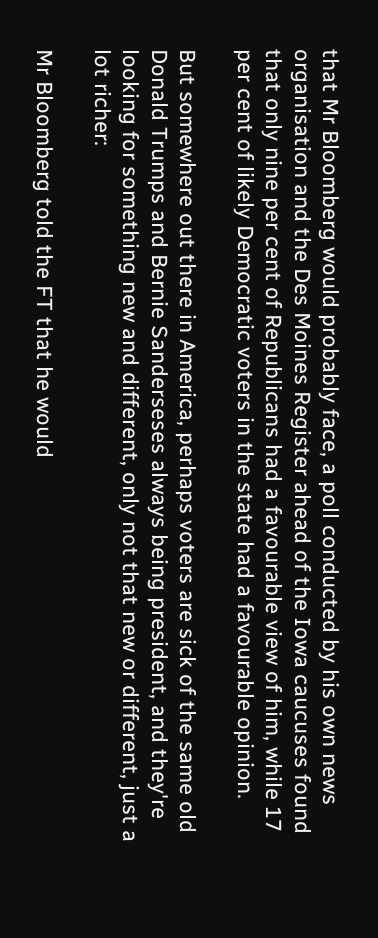that Mr Bloomberg would probably face, a poll conducted by his own news organisation and the Des Moines Register ahead of the Iowa caucuses found that only nine per cent of Republicans had a favourable view of him, while 17 per cent of likely Democratic voters in the state had a favourable opinion.

But somewhere out there in America, perhaps voters are sick of the same old Donald Trumps and Bernie Sanderseses always being president, and they're looking for something new and different, only not that new or different, just a lot richer:

Mr Bloomberg told the FT that he would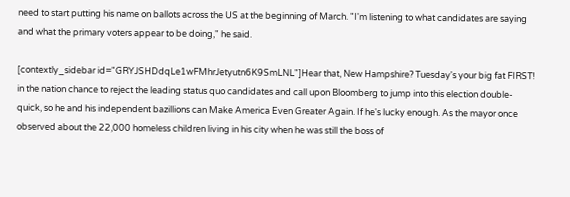need to start putting his name on ballots across the US at the beginning of March. "I'm listening to what candidates are saying and what the primary voters appear to be doing," he said.

[contextly_sidebar id="GRYJSHDdqLe1wFMhrJetyutn6K9SmLNL"]Hear that, New Hampshire? Tuesday's your big fat FIRST! in the nation chance to reject the leading status quo candidates and call upon Bloomberg to jump into this election double-quick, so he and his independent bazillions can Make America Even Greater Again. If he's lucky enough. As the mayor once observed about the 22,000 homeless children living in his city when he was still the boss of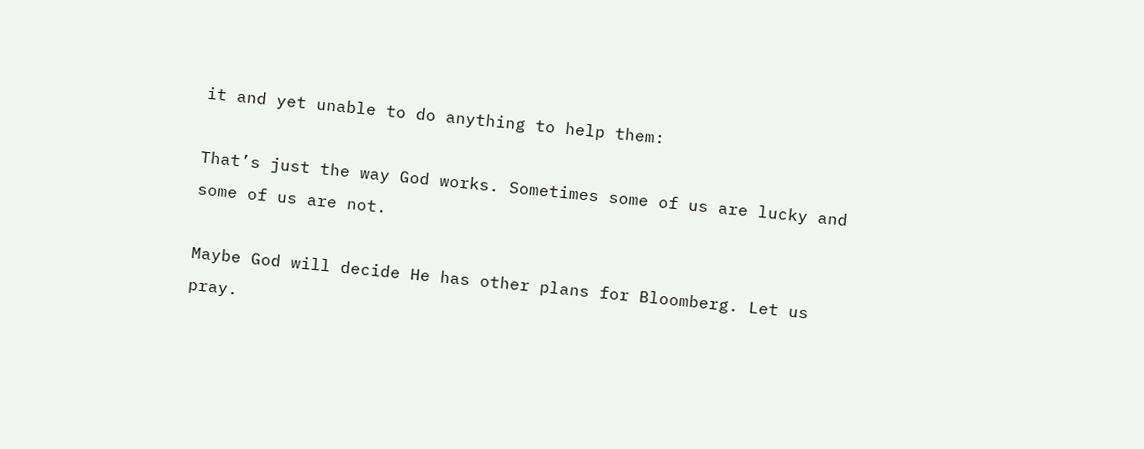it and yet unable to do anything to help them:

That’s just the way God works. Sometimes some of us are lucky and some of us are not.

Maybe God will decide He has other plans for Bloomberg. Let us pray.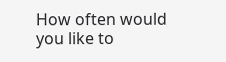How often would you like to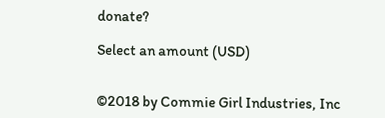donate?

Select an amount (USD)


©2018 by Commie Girl Industries, Inc